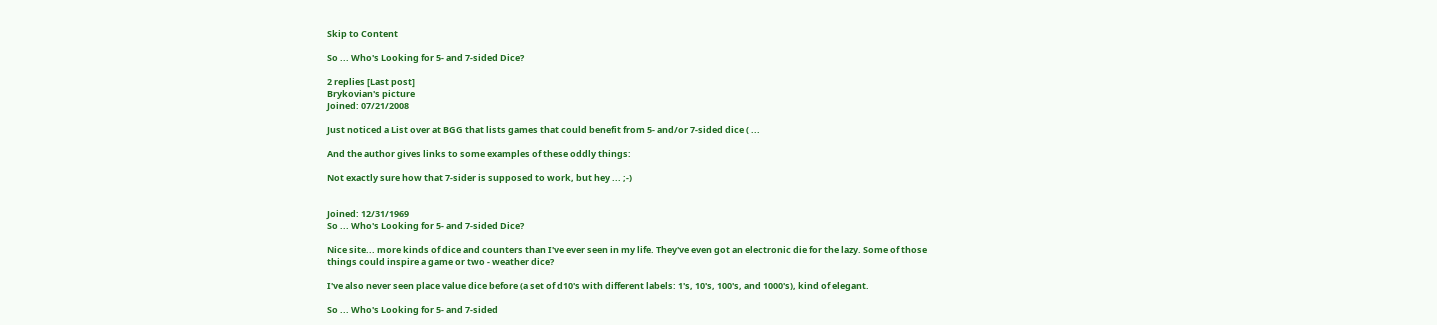Skip to Content

So ... Who's Looking for 5- and 7-sided Dice?

2 replies [Last post]
Brykovian's picture
Joined: 07/21/2008

Just noticed a List over at BGG that lists games that could benefit from 5- and/or 7-sided dice ( ...

And the author gives links to some examples of these oddly things:

Not exactly sure how that 7-sider is supposed to work, but hey ... ;-)


Joined: 12/31/1969
So ... Who's Looking for 5- and 7-sided Dice?

Nice site... more kinds of dice and counters than I've ever seen in my life. They've even got an electronic die for the lazy. Some of those things could inspire a game or two - weather dice?

I've also never seen place value dice before (a set of d10's with different labels: 1's, 10's, 100's, and 1000's), kind of elegant.

So ... Who's Looking for 5- and 7-sided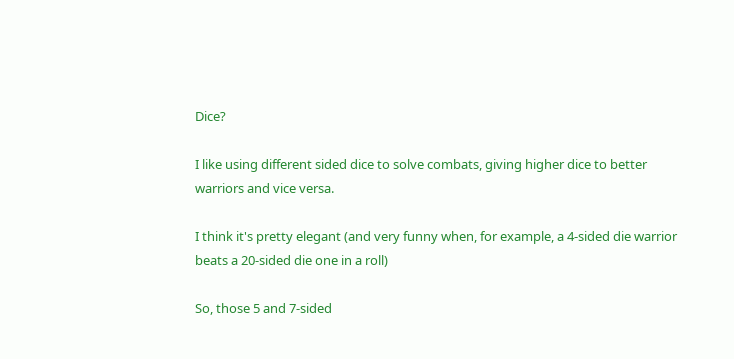Dice?

I like using different sided dice to solve combats, giving higher dice to better warriors and vice versa.

I think it's pretty elegant (and very funny when, for example, a 4-sided die warrior beats a 20-sided die one in a roll)

So, those 5 and 7-sided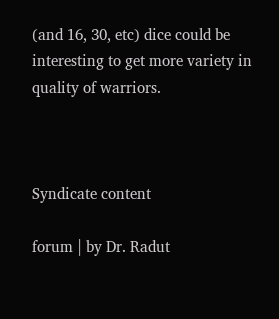(and 16, 30, etc) dice could be interesting to get more variety in quality of warriors.



Syndicate content

forum | by Dr. Radut